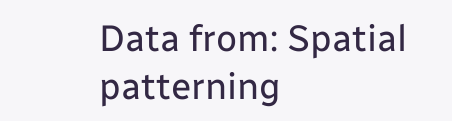Data from: Spatial patterning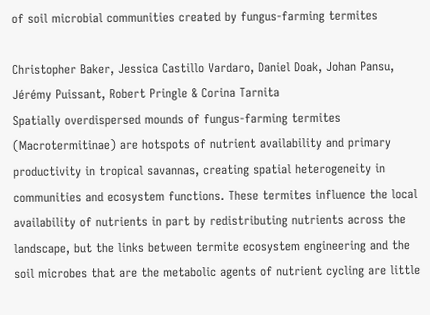of soil microbial communities created by fungus-farming termites

Christopher Baker, Jessica Castillo Vardaro, Daniel Doak, Johan Pansu, Jérémy Puissant, Robert Pringle & Corina Tarnita
Spatially overdispersed mounds of fungus-farming termites (Macrotermitinae) are hotspots of nutrient availability and primary productivity in tropical savannas, creating spatial heterogeneity in communities and ecosystem functions. These termites influence the local availability of nutrients in part by redistributing nutrients across the landscape, but the links between termite ecosystem engineering and the soil microbes that are the metabolic agents of nutrient cycling are little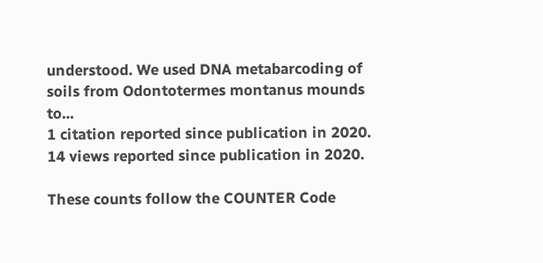understood. We used DNA metabarcoding of soils from Odontotermes montanus mounds to...
1 citation reported since publication in 2020.
14 views reported since publication in 2020.

These counts follow the COUNTER Code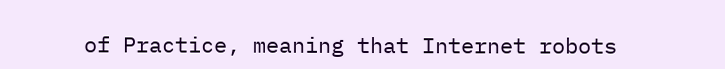of Practice, meaning that Internet robots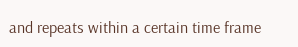and repeats within a certain time frame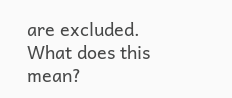are excluded.
What does this mean?